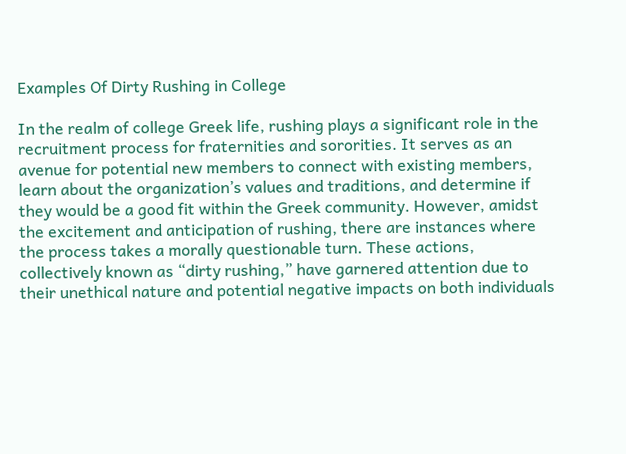Examples Of Dirty Rushing in College

In the realm of college Greek life, rushing plays a significant role in the recruitment process for fraternities and sororities. It serves as an avenue for potential new members to connect with existing members, learn about the organization’s values and traditions, and determine if they would be a good fit within the Greek community. However, amidst the excitement and anticipation of rushing, there are instances where the process takes a morally questionable turn. These actions, collectively known as “dirty rushing,” have garnered attention due to their unethical nature and potential negative impacts on both individuals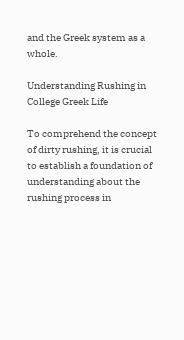and the Greek system as a whole.

Understanding Rushing in College Greek Life

To comprehend the concept of dirty rushing, it is crucial to establish a foundation of understanding about the rushing process in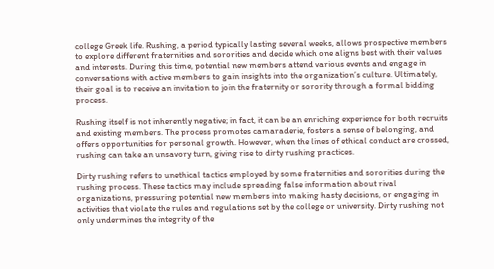college Greek life. Rushing, a period typically lasting several weeks, allows prospective members to explore different fraternities and sororities and decide which one aligns best with their values and interests. During this time, potential new members attend various events and engage in conversations with active members to gain insights into the organization’s culture. Ultimately, their goal is to receive an invitation to join the fraternity or sorority through a formal bidding process.

Rushing itself is not inherently negative; in fact, it can be an enriching experience for both recruits and existing members. The process promotes camaraderie, fosters a sense of belonging, and offers opportunities for personal growth. However, when the lines of ethical conduct are crossed, rushing can take an unsavory turn, giving rise to dirty rushing practices.

Dirty rushing refers to unethical tactics employed by some fraternities and sororities during the rushing process. These tactics may include spreading false information about rival organizations, pressuring potential new members into making hasty decisions, or engaging in activities that violate the rules and regulations set by the college or university. Dirty rushing not only undermines the integrity of the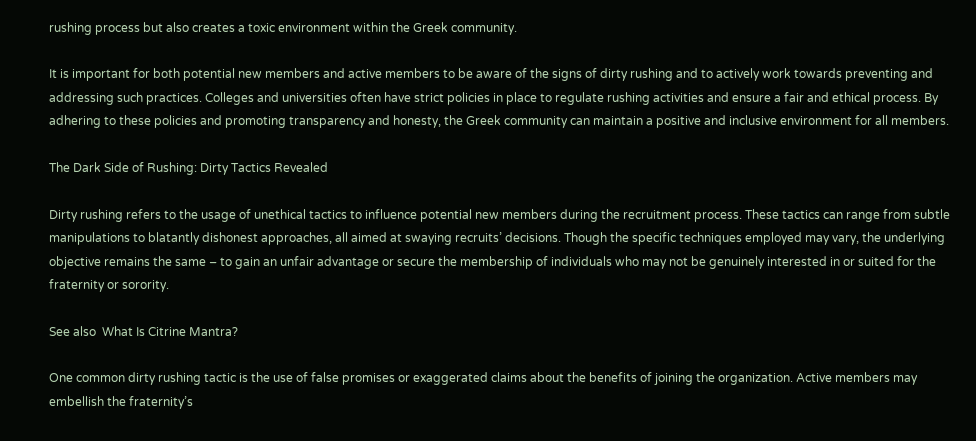rushing process but also creates a toxic environment within the Greek community.

It is important for both potential new members and active members to be aware of the signs of dirty rushing and to actively work towards preventing and addressing such practices. Colleges and universities often have strict policies in place to regulate rushing activities and ensure a fair and ethical process. By adhering to these policies and promoting transparency and honesty, the Greek community can maintain a positive and inclusive environment for all members.

The Dark Side of Rushing: Dirty Tactics Revealed

Dirty rushing refers to the usage of unethical tactics to influence potential new members during the recruitment process. These tactics can range from subtle manipulations to blatantly dishonest approaches, all aimed at swaying recruits’ decisions. Though the specific techniques employed may vary, the underlying objective remains the same – to gain an unfair advantage or secure the membership of individuals who may not be genuinely interested in or suited for the fraternity or sorority.

See also  What Is Citrine Mantra?

One common dirty rushing tactic is the use of false promises or exaggerated claims about the benefits of joining the organization. Active members may embellish the fraternity’s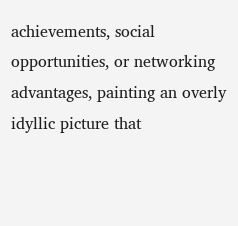achievements, social opportunities, or networking advantages, painting an overly idyllic picture that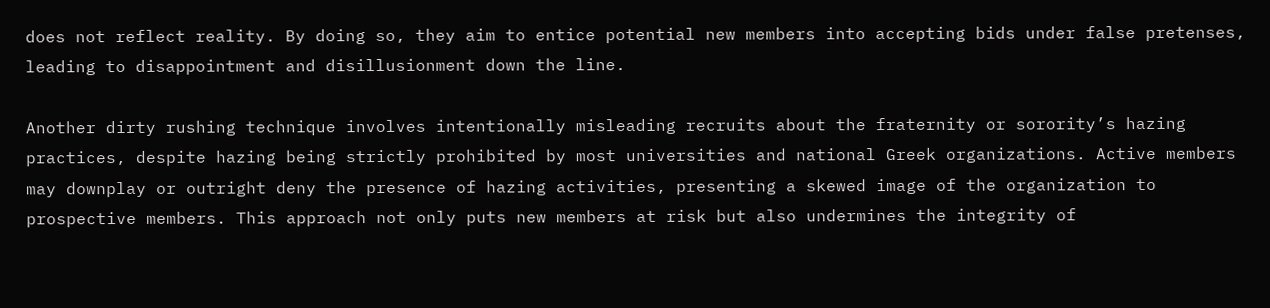does not reflect reality. By doing so, they aim to entice potential new members into accepting bids under false pretenses, leading to disappointment and disillusionment down the line.

Another dirty rushing technique involves intentionally misleading recruits about the fraternity or sorority’s hazing practices, despite hazing being strictly prohibited by most universities and national Greek organizations. Active members may downplay or outright deny the presence of hazing activities, presenting a skewed image of the organization to prospective members. This approach not only puts new members at risk but also undermines the integrity of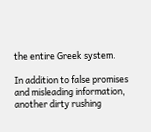the entire Greek system.

In addition to false promises and misleading information, another dirty rushing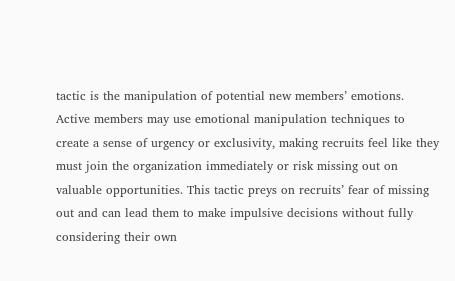tactic is the manipulation of potential new members’ emotions. Active members may use emotional manipulation techniques to create a sense of urgency or exclusivity, making recruits feel like they must join the organization immediately or risk missing out on valuable opportunities. This tactic preys on recruits’ fear of missing out and can lead them to make impulsive decisions without fully considering their own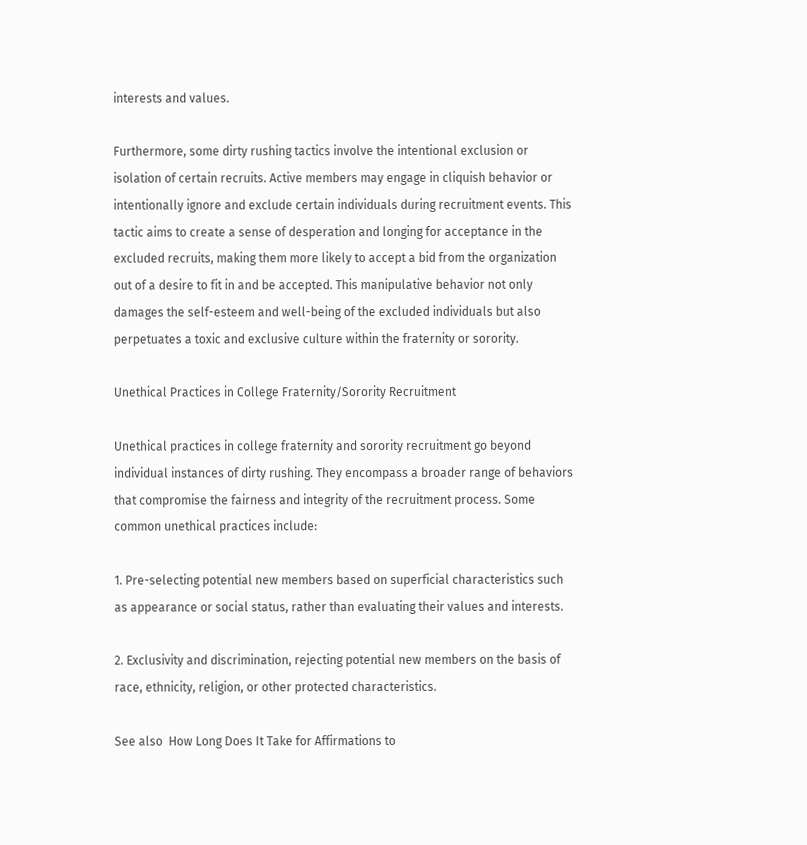interests and values.

Furthermore, some dirty rushing tactics involve the intentional exclusion or isolation of certain recruits. Active members may engage in cliquish behavior or intentionally ignore and exclude certain individuals during recruitment events. This tactic aims to create a sense of desperation and longing for acceptance in the excluded recruits, making them more likely to accept a bid from the organization out of a desire to fit in and be accepted. This manipulative behavior not only damages the self-esteem and well-being of the excluded individuals but also perpetuates a toxic and exclusive culture within the fraternity or sorority.

Unethical Practices in College Fraternity/Sorority Recruitment

Unethical practices in college fraternity and sorority recruitment go beyond individual instances of dirty rushing. They encompass a broader range of behaviors that compromise the fairness and integrity of the recruitment process. Some common unethical practices include:

1. Pre-selecting potential new members based on superficial characteristics such as appearance or social status, rather than evaluating their values and interests.

2. Exclusivity and discrimination, rejecting potential new members on the basis of race, ethnicity, religion, or other protected characteristics.

See also  How Long Does It Take for Affirmations to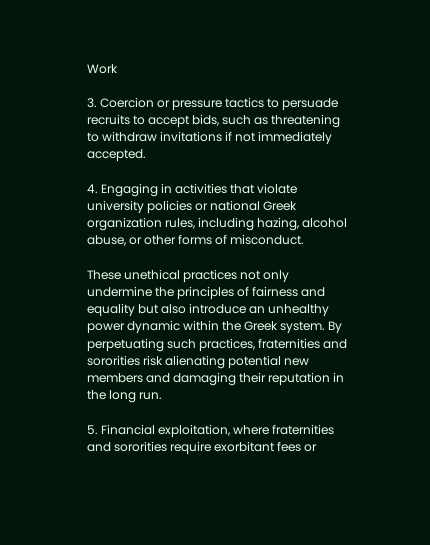Work

3. Coercion or pressure tactics to persuade recruits to accept bids, such as threatening to withdraw invitations if not immediately accepted.

4. Engaging in activities that violate university policies or national Greek organization rules, including hazing, alcohol abuse, or other forms of misconduct.

These unethical practices not only undermine the principles of fairness and equality but also introduce an unhealthy power dynamic within the Greek system. By perpetuating such practices, fraternities and sororities risk alienating potential new members and damaging their reputation in the long run.

5. Financial exploitation, where fraternities and sororities require exorbitant fees or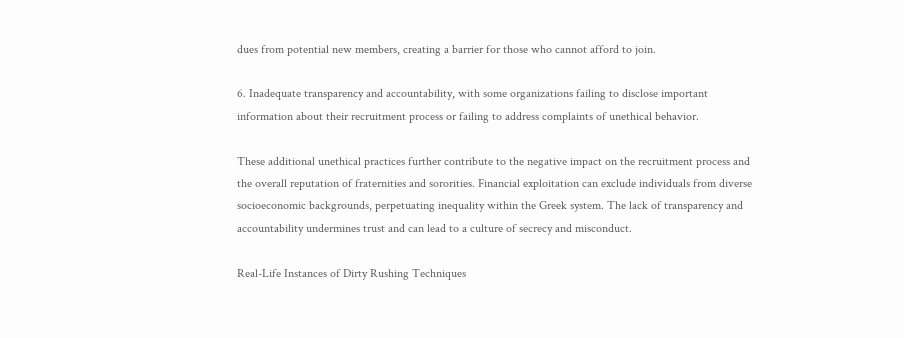dues from potential new members, creating a barrier for those who cannot afford to join.

6. Inadequate transparency and accountability, with some organizations failing to disclose important information about their recruitment process or failing to address complaints of unethical behavior.

These additional unethical practices further contribute to the negative impact on the recruitment process and the overall reputation of fraternities and sororities. Financial exploitation can exclude individuals from diverse socioeconomic backgrounds, perpetuating inequality within the Greek system. The lack of transparency and accountability undermines trust and can lead to a culture of secrecy and misconduct.

Real-Life Instances of Dirty Rushing Techniques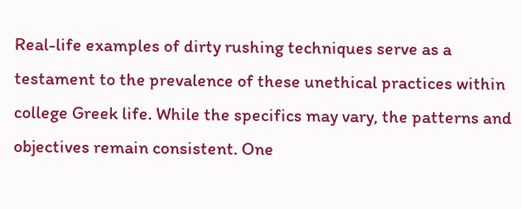Real-life examples of dirty rushing techniques serve as a testament to the prevalence of these unethical practices within college Greek life. While the specifics may vary, the patterns and objectives remain consistent. One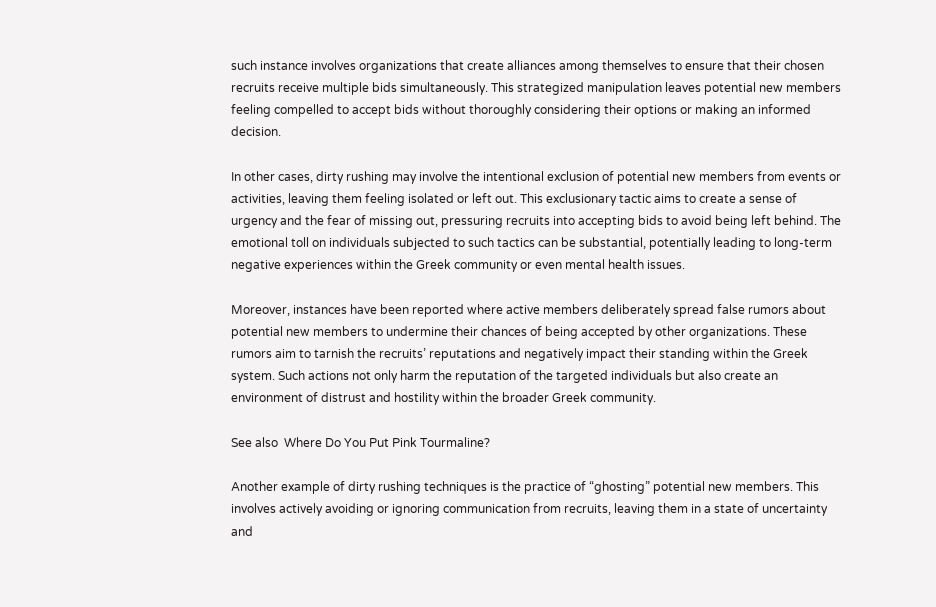such instance involves organizations that create alliances among themselves to ensure that their chosen recruits receive multiple bids simultaneously. This strategized manipulation leaves potential new members feeling compelled to accept bids without thoroughly considering their options or making an informed decision.

In other cases, dirty rushing may involve the intentional exclusion of potential new members from events or activities, leaving them feeling isolated or left out. This exclusionary tactic aims to create a sense of urgency and the fear of missing out, pressuring recruits into accepting bids to avoid being left behind. The emotional toll on individuals subjected to such tactics can be substantial, potentially leading to long-term negative experiences within the Greek community or even mental health issues.

Moreover, instances have been reported where active members deliberately spread false rumors about potential new members to undermine their chances of being accepted by other organizations. These rumors aim to tarnish the recruits’ reputations and negatively impact their standing within the Greek system. Such actions not only harm the reputation of the targeted individuals but also create an environment of distrust and hostility within the broader Greek community.

See also  Where Do You Put Pink Tourmaline?

Another example of dirty rushing techniques is the practice of “ghosting” potential new members. This involves actively avoiding or ignoring communication from recruits, leaving them in a state of uncertainty and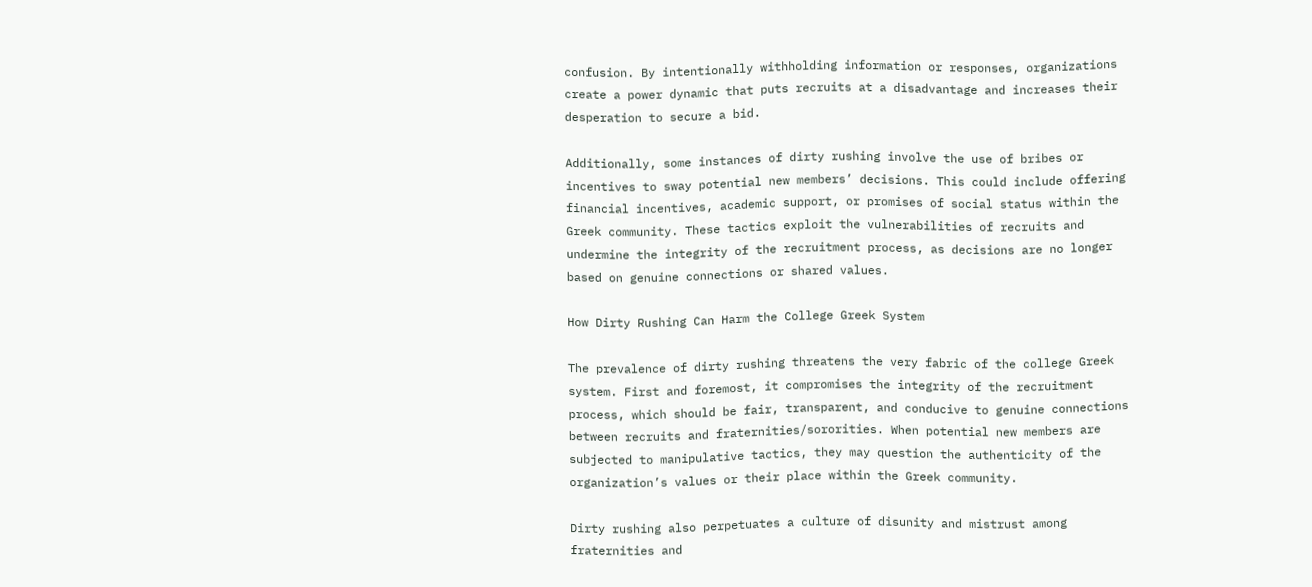confusion. By intentionally withholding information or responses, organizations create a power dynamic that puts recruits at a disadvantage and increases their desperation to secure a bid.

Additionally, some instances of dirty rushing involve the use of bribes or incentives to sway potential new members’ decisions. This could include offering financial incentives, academic support, or promises of social status within the Greek community. These tactics exploit the vulnerabilities of recruits and undermine the integrity of the recruitment process, as decisions are no longer based on genuine connections or shared values.

How Dirty Rushing Can Harm the College Greek System

The prevalence of dirty rushing threatens the very fabric of the college Greek system. First and foremost, it compromises the integrity of the recruitment process, which should be fair, transparent, and conducive to genuine connections between recruits and fraternities/sororities. When potential new members are subjected to manipulative tactics, they may question the authenticity of the organization’s values or their place within the Greek community.

Dirty rushing also perpetuates a culture of disunity and mistrust among fraternities and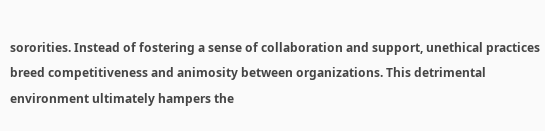sororities. Instead of fostering a sense of collaboration and support, unethical practices breed competitiveness and animosity between organizations. This detrimental environment ultimately hampers the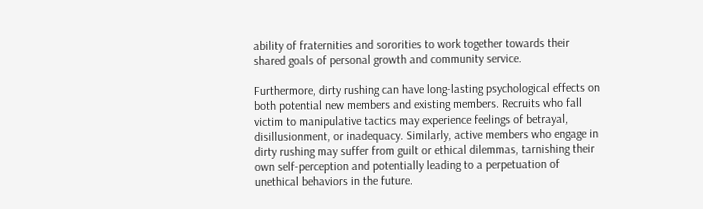ability of fraternities and sororities to work together towards their shared goals of personal growth and community service.

Furthermore, dirty rushing can have long-lasting psychological effects on both potential new members and existing members. Recruits who fall victim to manipulative tactics may experience feelings of betrayal, disillusionment, or inadequacy. Similarly, active members who engage in dirty rushing may suffer from guilt or ethical dilemmas, tarnishing their own self-perception and potentially leading to a perpetuation of unethical behaviors in the future.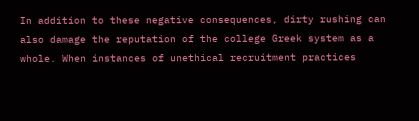In addition to these negative consequences, dirty rushing can also damage the reputation of the college Greek system as a whole. When instances of unethical recruitment practices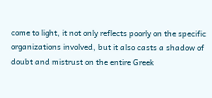come to light, it not only reflects poorly on the specific organizations involved, but it also casts a shadow of doubt and mistrust on the entire Greek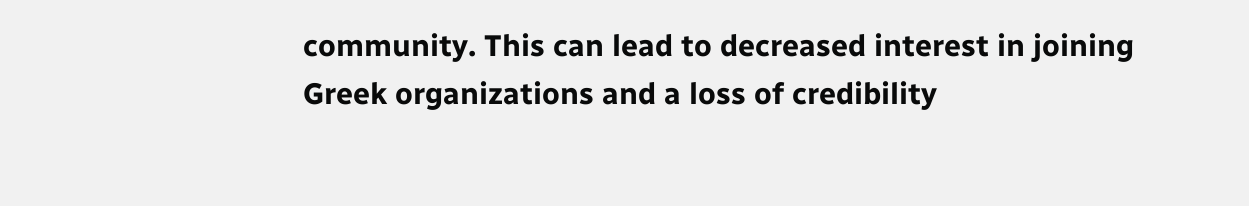community. This can lead to decreased interest in joining Greek organizations and a loss of credibility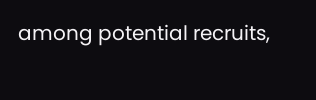among potential recruits,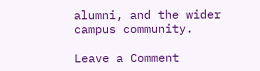alumni, and the wider campus community.

Leave a Comment